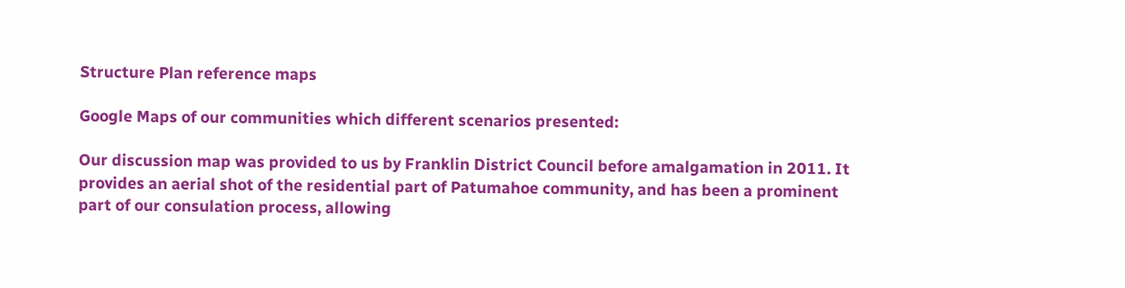Structure Plan reference maps

Google Maps of our communities which different scenarios presented:

Our discussion map was provided to us by Franklin District Council before amalgamation in 2011. It provides an aerial shot of the residential part of Patumahoe community, and has been a prominent part of our consulation process, allowing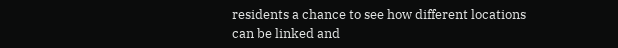residents a chance to see how different locations can be linked and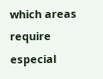which areas require especial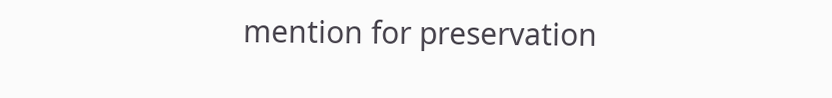mention for preservation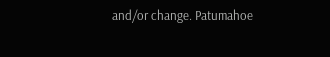and/or change. Patumahoe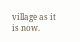village as it is now.